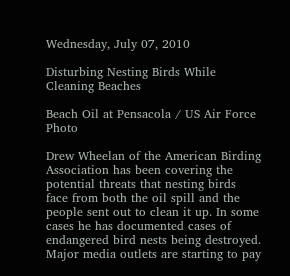Wednesday, July 07, 2010

Disturbing Nesting Birds While Cleaning Beaches

Beach Oil at Pensacola / US Air Force Photo

Drew Wheelan of the American Birding Association has been covering the potential threats that nesting birds face from both the oil spill and the people sent out to clean it up. In some cases he has documented cases of endangered bird nests being destroyed. Major media outlets are starting to pay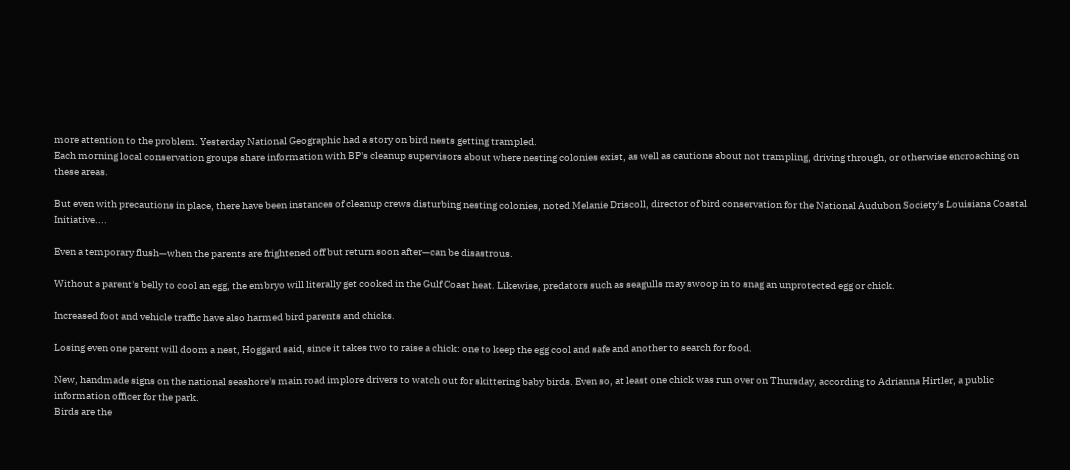more attention to the problem. Yesterday National Geographic had a story on bird nests getting trampled.
Each morning local conservation groups share information with BP's cleanup supervisors about where nesting colonies exist, as well as cautions about not trampling, driving through, or otherwise encroaching on these areas.

But even with precautions in place, there have been instances of cleanup crews disturbing nesting colonies, noted Melanie Driscoll, director of bird conservation for the National Audubon Society's Louisiana Coastal Initiative....

Even a temporary flush—when the parents are frightened off but return soon after—can be disastrous.

Without a parent's belly to cool an egg, the embryo will literally get cooked in the Gulf Coast heat. Likewise, predators such as seagulls may swoop in to snag an unprotected egg or chick.

Increased foot and vehicle traffic have also harmed bird parents and chicks.

Losing even one parent will doom a nest, Hoggard said, since it takes two to raise a chick: one to keep the egg cool and safe and another to search for food.

New, handmade signs on the national seashore's main road implore drivers to watch out for skittering baby birds. Even so, at least one chick was run over on Thursday, according to Adrianna Hirtler, a public information officer for the park.
Birds are the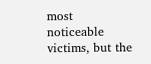most noticeable victims, but the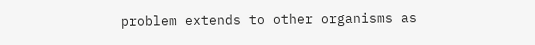problem extends to other organisms as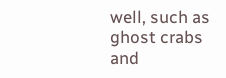well, such as ghost crabs and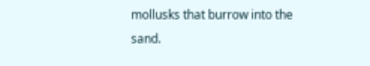mollusks that burrow into the sand.